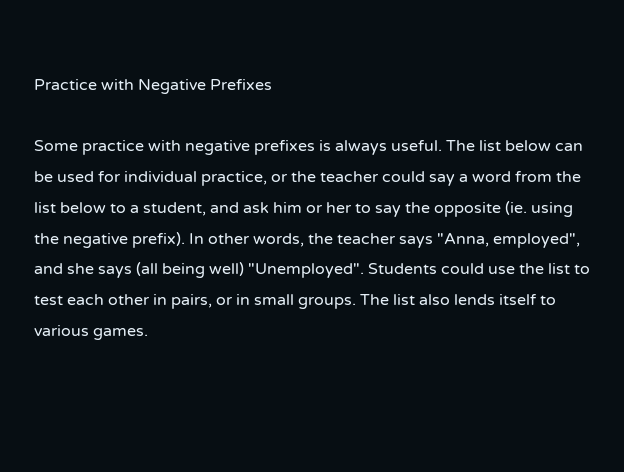Practice with Negative Prefixes

Some practice with negative prefixes is always useful. The list below can be used for individual practice, or the teacher could say a word from the list below to a student, and ask him or her to say the opposite (ie. using the negative prefix). In other words, the teacher says "Anna, employed", and she says (all being well) "Unemployed". Students could use the list to test each other in pairs, or in small groups. The list also lends itself to various games.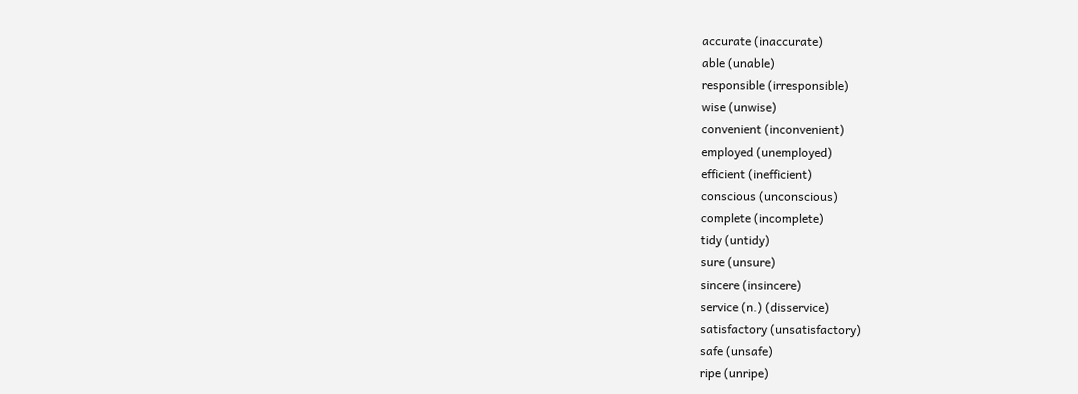accurate (inaccurate)
able (unable)
responsible (irresponsible)
wise (unwise)
convenient (inconvenient)
employed (unemployed)
efficient (inefficient)
conscious (unconscious)
complete (incomplete)
tidy (untidy)
sure (unsure)
sincere (insincere)
service (n.) (disservice)
satisfactory (unsatisfactory)
safe (unsafe)
ripe (unripe)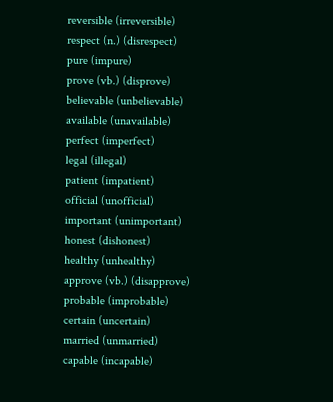reversible (irreversible)
respect (n.) (disrespect)
pure (impure)
prove (vb.) (disprove)
believable (unbelievable)
available (unavailable)
perfect (imperfect)
legal (illegal)
patient (impatient)
official (unofficial)
important (unimportant)
honest (dishonest)
healthy (unhealthy)
approve (vb.) (disapprove)
probable (improbable)
certain (uncertain)
married (unmarried)
capable (incapable)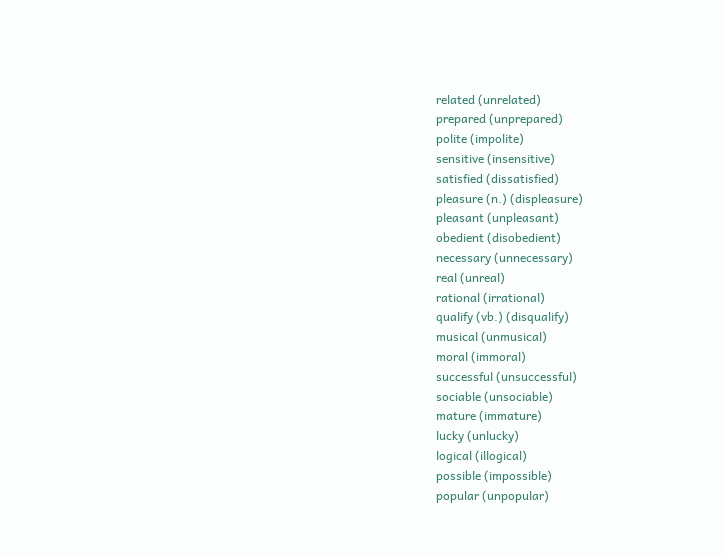related (unrelated)
prepared (unprepared)
polite (impolite)
sensitive (insensitive)
satisfied (dissatisfied)
pleasure (n.) (displeasure)
pleasant (unpleasant)
obedient (disobedient)
necessary (unnecessary)
real (unreal)
rational (irrational)
qualify (vb.) (disqualify)
musical (unmusical)
moral (immoral)
successful (unsuccessful)
sociable (unsociable)
mature (immature)
lucky (unlucky)
logical (illogical)
possible (impossible)
popular (unpopular)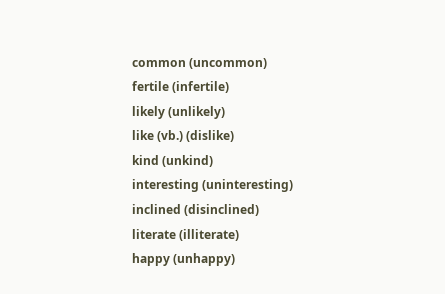common (uncommon)
fertile (infertile)
likely (unlikely)
like (vb.) (dislike)
kind (unkind)
interesting (uninteresting)
inclined (disinclined)
literate (illiterate)
happy (unhappy)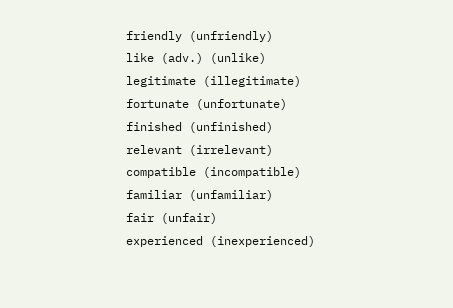friendly (unfriendly)
like (adv.) (unlike)
legitimate (illegitimate)
fortunate (unfortunate)
finished (unfinished)
relevant (irrelevant)
compatible (incompatible)
familiar (unfamiliar)
fair (unfair)
experienced (inexperienced)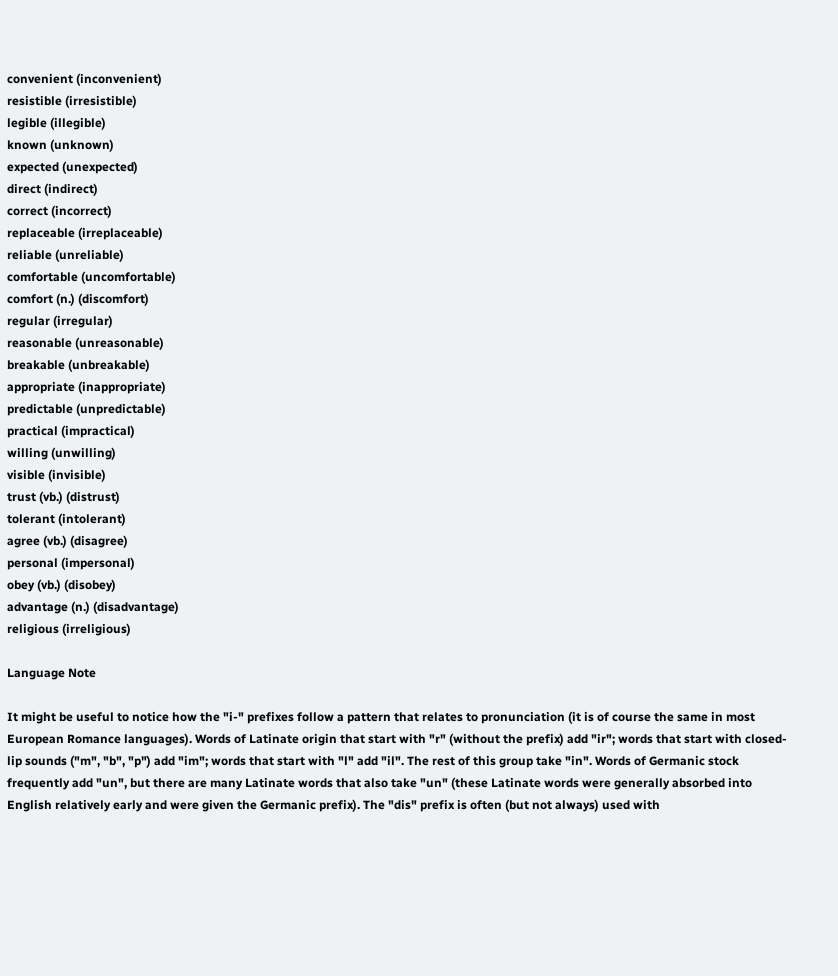convenient (inconvenient)
resistible (irresistible)
legible (illegible)
known (unknown)
expected (unexpected)
direct (indirect)
correct (incorrect)
replaceable (irreplaceable)
reliable (unreliable)
comfortable (uncomfortable)
comfort (n.) (discomfort)
regular (irregular)
reasonable (unreasonable)
breakable (unbreakable)
appropriate (inappropriate)
predictable (unpredictable)
practical (impractical)
willing (unwilling)
visible (invisible)
trust (vb.) (distrust)
tolerant (intolerant)
agree (vb.) (disagree)
personal (impersonal)
obey (vb.) (disobey)
advantage (n.) (disadvantage)
religious (irreligious)

Language Note

It might be useful to notice how the "i-" prefixes follow a pattern that relates to pronunciation (it is of course the same in most European Romance languages). Words of Latinate origin that start with "r" (without the prefix) add "ir"; words that start with closed-lip sounds ("m", "b", "p") add "im"; words that start with "l" add "il". The rest of this group take "in". Words of Germanic stock frequently add "un", but there are many Latinate words that also take "un" (these Latinate words were generally absorbed into English relatively early and were given the Germanic prefix). The "dis" prefix is often (but not always) used with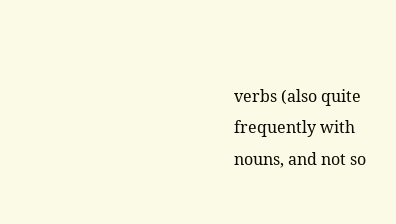verbs (also quite frequently with nouns, and not so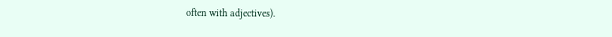often with adjectives).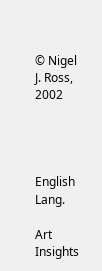© Nigel J. Ross, 2002




English Lang.

Art Insights